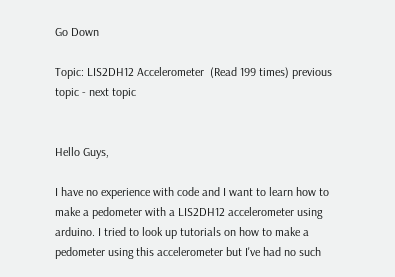Go Down

Topic: LIS2DH12 Accelerometer  (Read 199 times) previous topic - next topic


Hello Guys,

I have no experience with code and I want to learn how to make a pedometer with a LIS2DH12 accelerometer using arduino. I tried to look up tutorials on how to make a pedometer using this accelerometer but I've had no such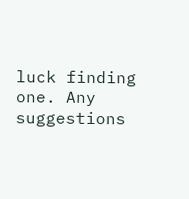luck finding one. Any suggestions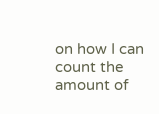on how I can count the amount of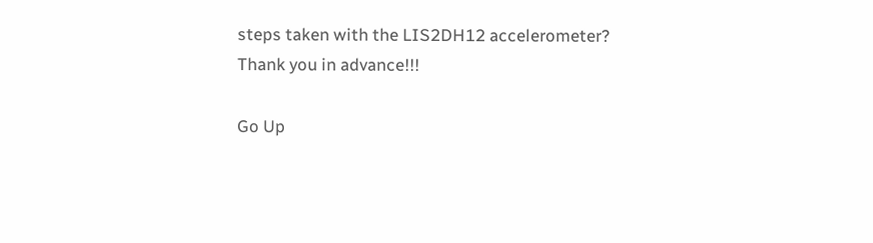steps taken with the LIS2DH12 accelerometer? Thank you in advance!!!

Go Up